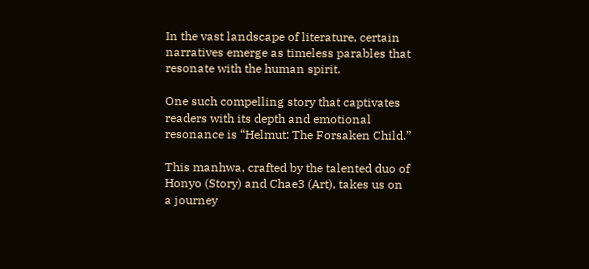In the vast landscape of literature, certain narratives emerge as timeless parables that resonate with the human spirit.

One such compelling story that captivates readers with its depth and emotional resonance is “Helmut: The Forsaken Child.”

This manhwa, crafted by the talented duo of Honyo (Story) and Chae3 (Art), takes us on a journey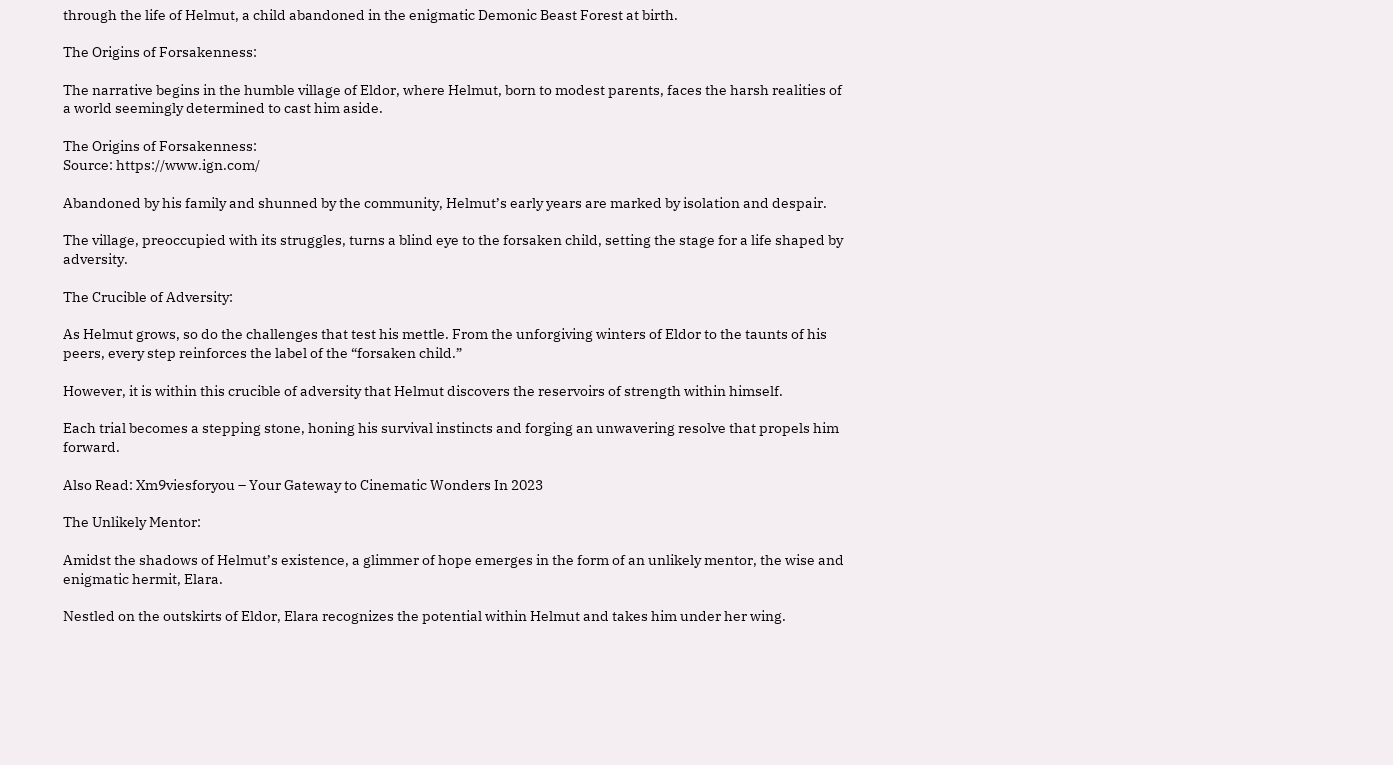through the life of Helmut, a child abandoned in the enigmatic Demonic Beast Forest at birth.

The Origins of Forsakenness:

The narrative begins in the humble village of Eldor, where Helmut, born to modest parents, faces the harsh realities of a world seemingly determined to cast him aside.

The Origins of Forsakenness:
Source: https://www.ign.com/

Abandoned by his family and shunned by the community, Helmut’s early years are marked by isolation and despair.

The village, preoccupied with its struggles, turns a blind eye to the forsaken child, setting the stage for a life shaped by adversity.

The Crucible of Adversity:

As Helmut grows, so do the challenges that test his mettle. From the unforgiving winters of Eldor to the taunts of his peers, every step reinforces the label of the “forsaken child.”

However, it is within this crucible of adversity that Helmut discovers the reservoirs of strength within himself.

Each trial becomes a stepping stone, honing his survival instincts and forging an unwavering resolve that propels him forward.

Also Read: Xm9viesforyou – Your Gateway to Cinematic Wonders In 2023

The Unlikely Mentor:

Amidst the shadows of Helmut’s existence, a glimmer of hope emerges in the form of an unlikely mentor, the wise and enigmatic hermit, Elara.

Nestled on the outskirts of Eldor, Elara recognizes the potential within Helmut and takes him under her wing.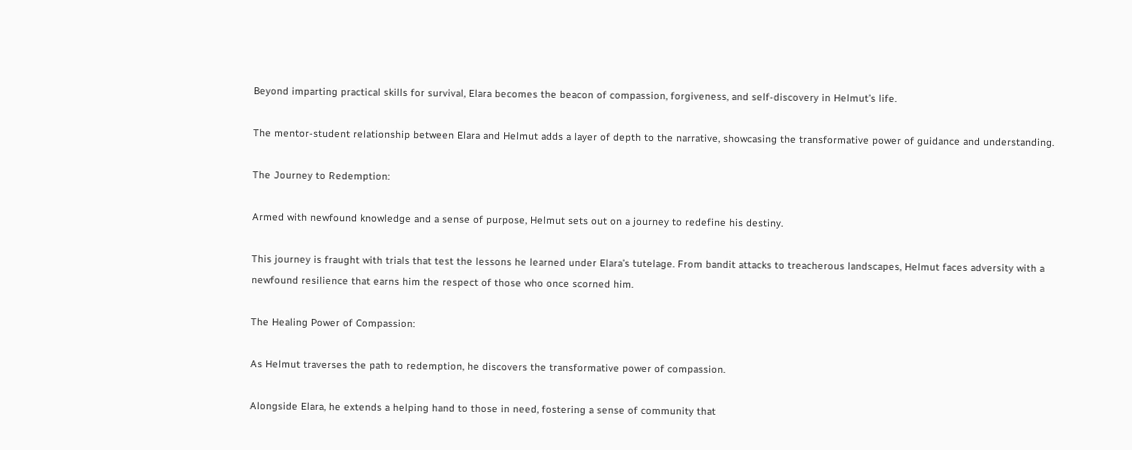Beyond imparting practical skills for survival, Elara becomes the beacon of compassion, forgiveness, and self-discovery in Helmut’s life.

The mentor-student relationship between Elara and Helmut adds a layer of depth to the narrative, showcasing the transformative power of guidance and understanding.

The Journey to Redemption:

Armed with newfound knowledge and a sense of purpose, Helmut sets out on a journey to redefine his destiny.

This journey is fraught with trials that test the lessons he learned under Elara’s tutelage. From bandit attacks to treacherous landscapes, Helmut faces adversity with a newfound resilience that earns him the respect of those who once scorned him.

The Healing Power of Compassion:

As Helmut traverses the path to redemption, he discovers the transformative power of compassion.

Alongside Elara, he extends a helping hand to those in need, fostering a sense of community that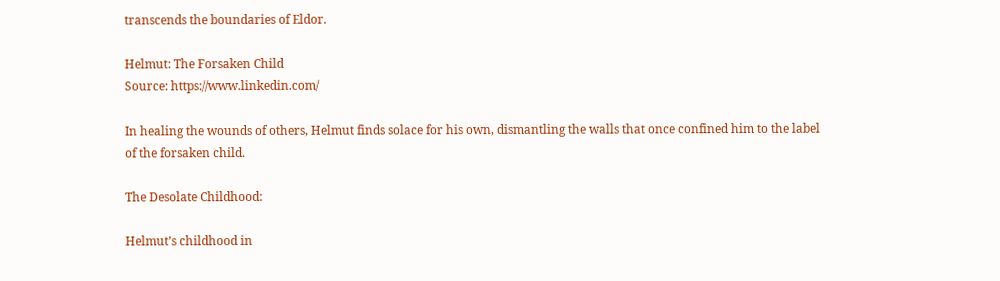transcends the boundaries of Eldor.

Helmut: The Forsaken Child
Source: https://www.linkedin.com/

In healing the wounds of others, Helmut finds solace for his own, dismantling the walls that once confined him to the label of the forsaken child.

The Desolate Childhood:

Helmut’s childhood in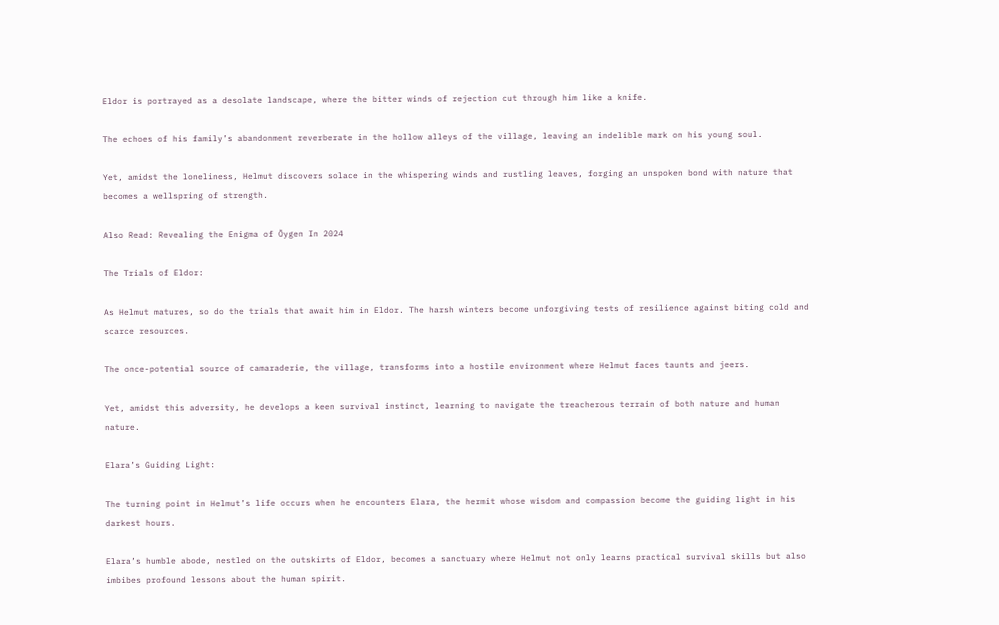Eldor is portrayed as a desolate landscape, where the bitter winds of rejection cut through him like a knife.

The echoes of his family’s abandonment reverberate in the hollow alleys of the village, leaving an indelible mark on his young soul.

Yet, amidst the loneliness, Helmut discovers solace in the whispering winds and rustling leaves, forging an unspoken bond with nature that becomes a wellspring of strength.

Also Read: Revealing the Enigma of Õygen In 2024

The Trials of Eldor:

As Helmut matures, so do the trials that await him in Eldor. The harsh winters become unforgiving tests of resilience against biting cold and scarce resources.

The once-potential source of camaraderie, the village, transforms into a hostile environment where Helmut faces taunts and jeers.

Yet, amidst this adversity, he develops a keen survival instinct, learning to navigate the treacherous terrain of both nature and human nature.

Elara’s Guiding Light:

The turning point in Helmut’s life occurs when he encounters Elara, the hermit whose wisdom and compassion become the guiding light in his darkest hours.

Elara’s humble abode, nestled on the outskirts of Eldor, becomes a sanctuary where Helmut not only learns practical survival skills but also imbibes profound lessons about the human spirit.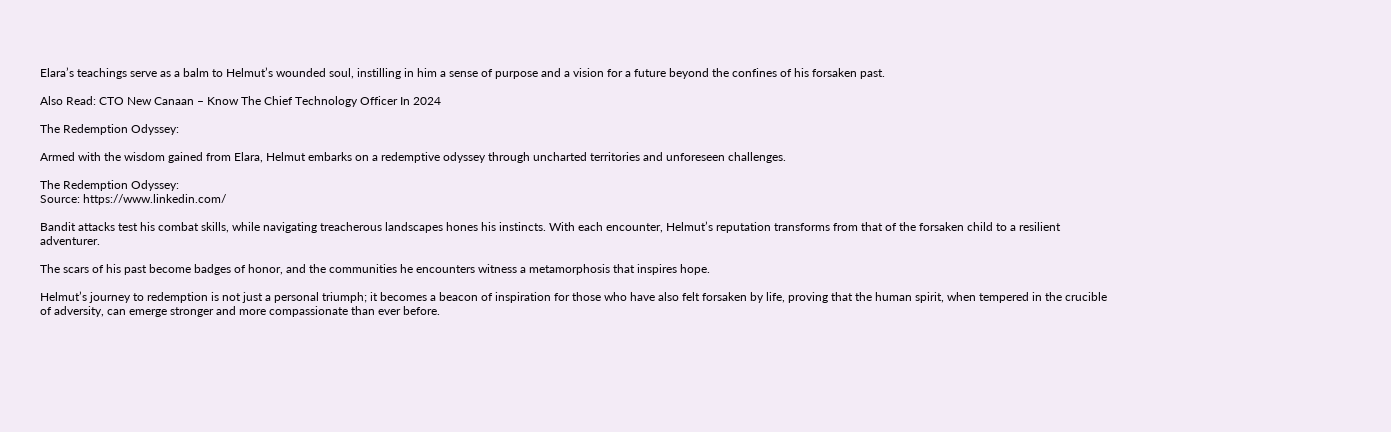Elara’s teachings serve as a balm to Helmut’s wounded soul, instilling in him a sense of purpose and a vision for a future beyond the confines of his forsaken past.

Also Read: CTO New Canaan – Know The Chief Technology Officer In 2024

The Redemption Odyssey:

Armed with the wisdom gained from Elara, Helmut embarks on a redemptive odyssey through uncharted territories and unforeseen challenges.

The Redemption Odyssey:
Source: https://www.linkedin.com/

Bandit attacks test his combat skills, while navigating treacherous landscapes hones his instincts. With each encounter, Helmut’s reputation transforms from that of the forsaken child to a resilient adventurer.

The scars of his past become badges of honor, and the communities he encounters witness a metamorphosis that inspires hope.

Helmut’s journey to redemption is not just a personal triumph; it becomes a beacon of inspiration for those who have also felt forsaken by life, proving that the human spirit, when tempered in the crucible of adversity, can emerge stronger and more compassionate than ever before.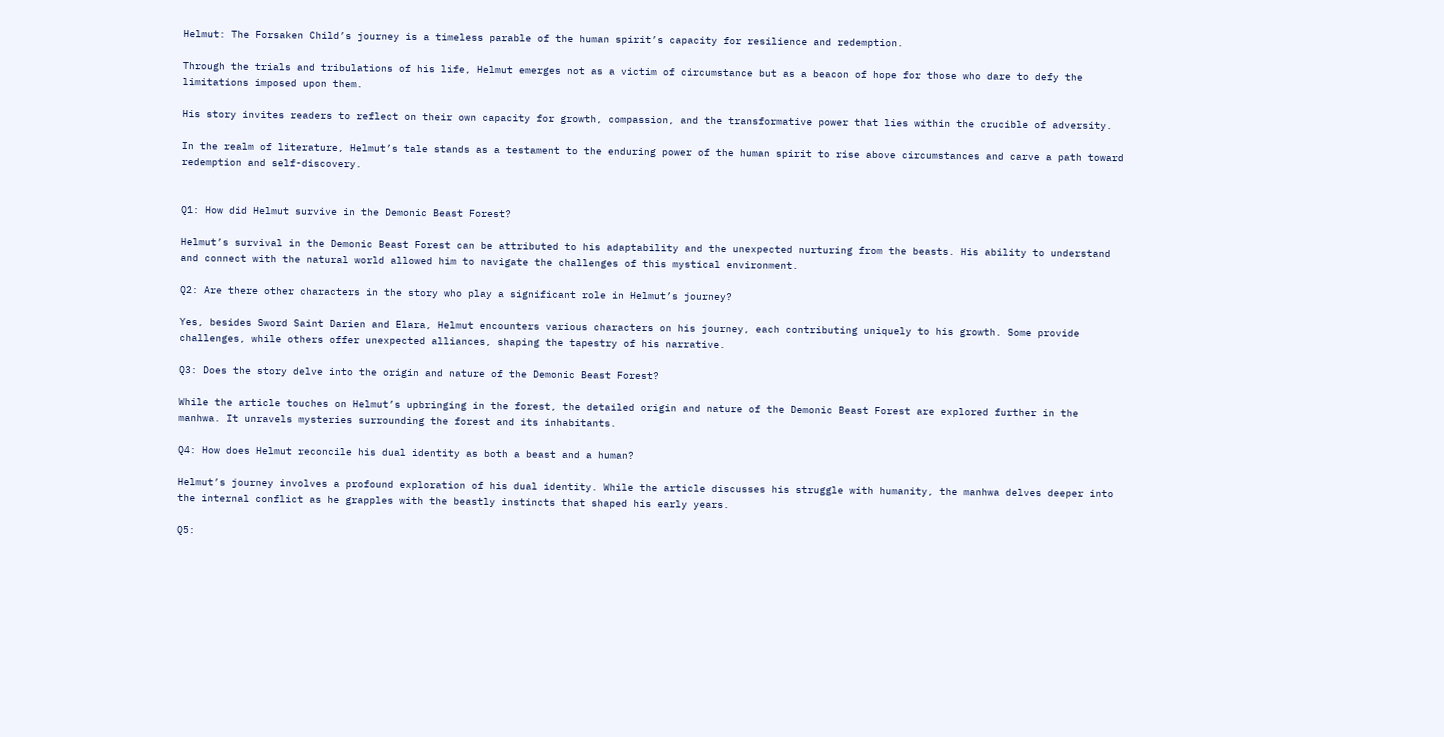Helmut: The Forsaken Child’s journey is a timeless parable of the human spirit’s capacity for resilience and redemption.

Through the trials and tribulations of his life, Helmut emerges not as a victim of circumstance but as a beacon of hope for those who dare to defy the limitations imposed upon them.

His story invites readers to reflect on their own capacity for growth, compassion, and the transformative power that lies within the crucible of adversity.

In the realm of literature, Helmut’s tale stands as a testament to the enduring power of the human spirit to rise above circumstances and carve a path toward redemption and self-discovery.


Q1: How did Helmut survive in the Demonic Beast Forest?

Helmut’s survival in the Demonic Beast Forest can be attributed to his adaptability and the unexpected nurturing from the beasts. His ability to understand and connect with the natural world allowed him to navigate the challenges of this mystical environment.

Q2: Are there other characters in the story who play a significant role in Helmut’s journey?

Yes, besides Sword Saint Darien and Elara, Helmut encounters various characters on his journey, each contributing uniquely to his growth. Some provide challenges, while others offer unexpected alliances, shaping the tapestry of his narrative.

Q3: Does the story delve into the origin and nature of the Demonic Beast Forest?

While the article touches on Helmut’s upbringing in the forest, the detailed origin and nature of the Demonic Beast Forest are explored further in the manhwa. It unravels mysteries surrounding the forest and its inhabitants.

Q4: How does Helmut reconcile his dual identity as both a beast and a human?

Helmut’s journey involves a profound exploration of his dual identity. While the article discusses his struggle with humanity, the manhwa delves deeper into the internal conflict as he grapples with the beastly instincts that shaped his early years.

Q5: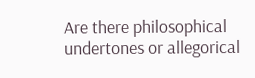Are there philosophical undertones or allegorical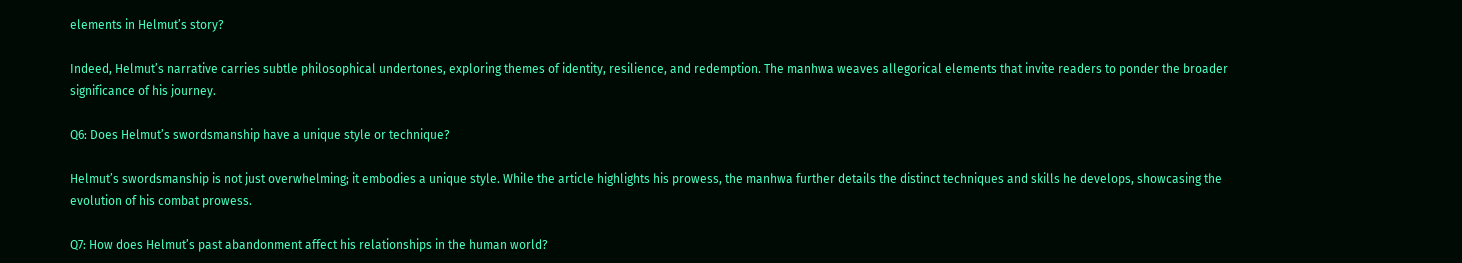elements in Helmut’s story?

Indeed, Helmut’s narrative carries subtle philosophical undertones, exploring themes of identity, resilience, and redemption. The manhwa weaves allegorical elements that invite readers to ponder the broader significance of his journey.

Q6: Does Helmut’s swordsmanship have a unique style or technique?

Helmut’s swordsmanship is not just overwhelming; it embodies a unique style. While the article highlights his prowess, the manhwa further details the distinct techniques and skills he develops, showcasing the evolution of his combat prowess.

Q7: How does Helmut’s past abandonment affect his relationships in the human world?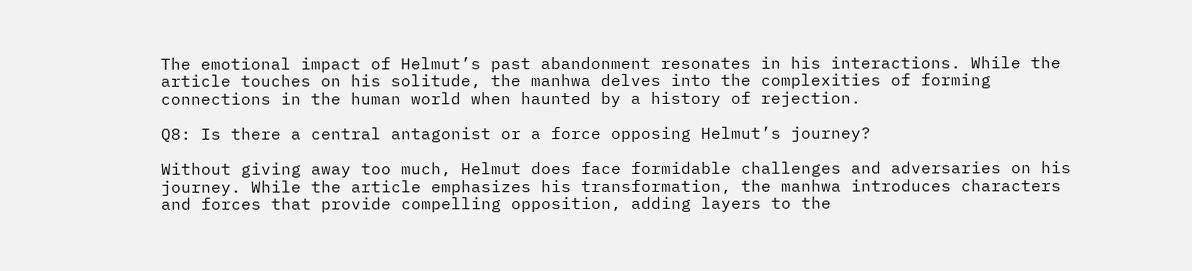The emotional impact of Helmut’s past abandonment resonates in his interactions. While the article touches on his solitude, the manhwa delves into the complexities of forming connections in the human world when haunted by a history of rejection.

Q8: Is there a central antagonist or a force opposing Helmut’s journey?

Without giving away too much, Helmut does face formidable challenges and adversaries on his journey. While the article emphasizes his transformation, the manhwa introduces characters and forces that provide compelling opposition, adding layers to the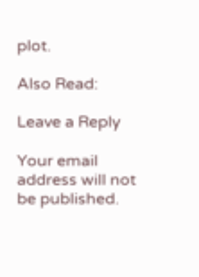plot.

Also Read:

Leave a Reply

Your email address will not be published.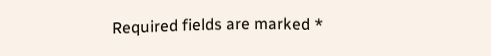Required fields are marked *